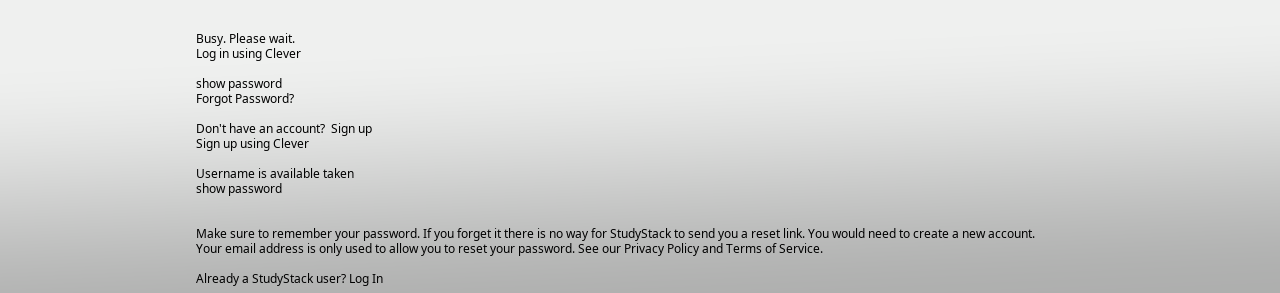Busy. Please wait.
Log in using Clever

show password
Forgot Password?

Don't have an account?  Sign up
Sign up using Clever

Username is available taken
show password


Make sure to remember your password. If you forget it there is no way for StudyStack to send you a reset link. You would need to create a new account.
Your email address is only used to allow you to reset your password. See our Privacy Policy and Terms of Service.

Already a StudyStack user? Log In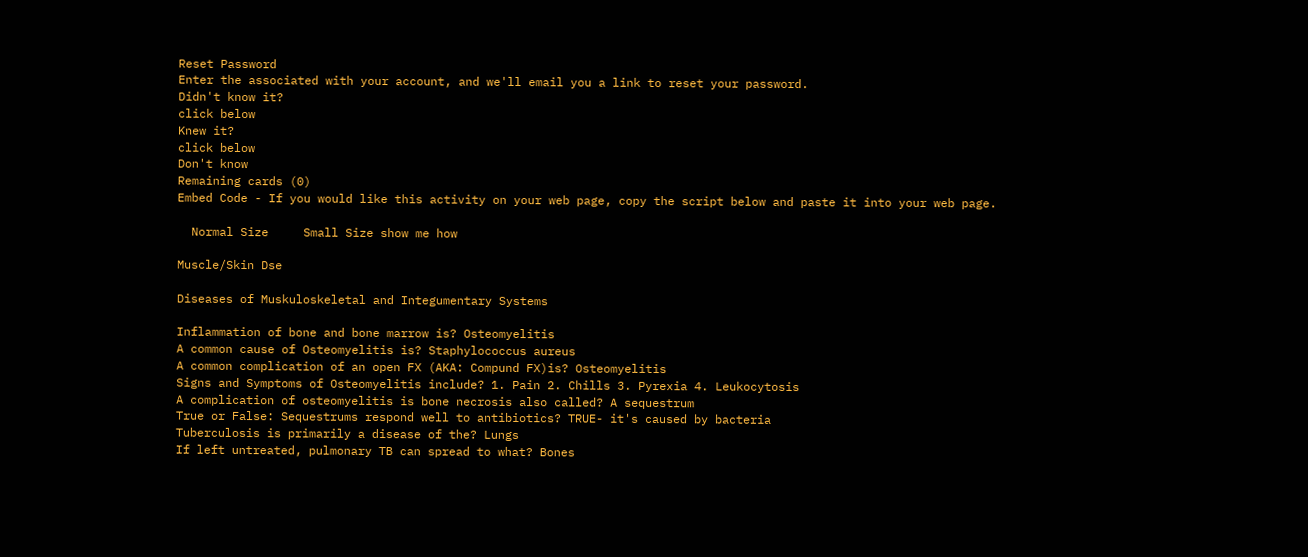Reset Password
Enter the associated with your account, and we'll email you a link to reset your password.
Didn't know it?
click below
Knew it?
click below
Don't know
Remaining cards (0)
Embed Code - If you would like this activity on your web page, copy the script below and paste it into your web page.

  Normal Size     Small Size show me how

Muscle/Skin Dse

Diseases of Muskuloskeletal and Integumentary Systems

Inflammation of bone and bone marrow is? Osteomyelitis
A common cause of Osteomyelitis is? Staphylococcus aureus
A common complication of an open FX (AKA: Compund FX)is? Osteomyelitis
Signs and Symptoms of Osteomyelitis include? 1. Pain 2. Chills 3. Pyrexia 4. Leukocytosis
A complication of osteomyelitis is bone necrosis also called? A sequestrum
True or False: Sequestrums respond well to antibiotics? TRUE- it's caused by bacteria
Tuberculosis is primarily a disease of the? Lungs
If left untreated, pulmonary TB can spread to what? Bones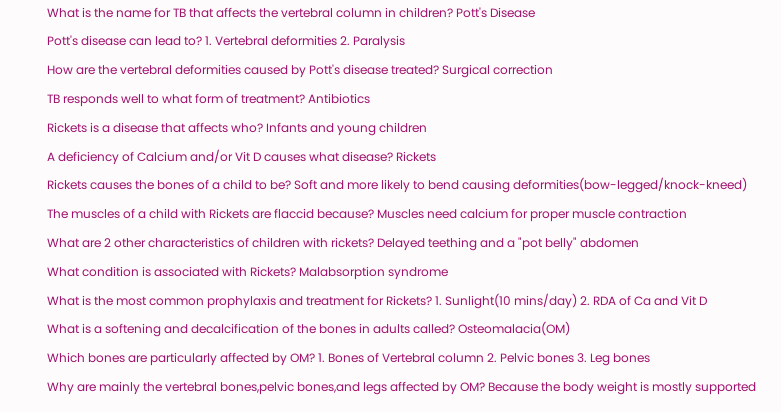What is the name for TB that affects the vertebral column in children? Pott's Disease
Pott's disease can lead to? 1. Vertebral deformities 2. Paralysis
How are the vertebral deformities caused by Pott's disease treated? Surgical correction
TB responds well to what form of treatment? Antibiotics
Rickets is a disease that affects who? Infants and young children
A deficiency of Calcium and/or Vit D causes what disease? Rickets
Rickets causes the bones of a child to be? Soft and more likely to bend causing deformities(bow-legged/knock-kneed)
The muscles of a child with Rickets are flaccid because? Muscles need calcium for proper muscle contraction
What are 2 other characteristics of children with rickets? Delayed teething and a "pot belly" abdomen
What condition is associated with Rickets? Malabsorption syndrome
What is the most common prophylaxis and treatment for Rickets? 1. Sunlight(10 mins/day) 2. RDA of Ca and Vit D
What is a softening and decalcification of the bones in adults called? Osteomalacia(OM)
Which bones are particularly affected by OM? 1. Bones of Vertebral column 2. Pelvic bones 3. Leg bones
Why are mainly the vertebral bones,pelvic bones,and legs affected by OM? Because the body weight is mostly supported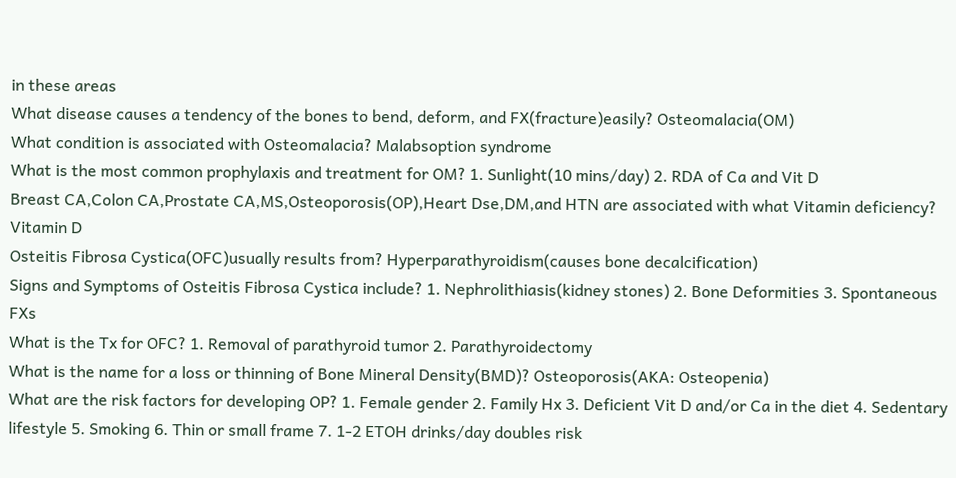in these areas
What disease causes a tendency of the bones to bend, deform, and FX(fracture)easily? Osteomalacia(OM)
What condition is associated with Osteomalacia? Malabsoption syndrome
What is the most common prophylaxis and treatment for OM? 1. Sunlight(10 mins/day) 2. RDA of Ca and Vit D
Breast CA,Colon CA,Prostate CA,MS,Osteoporosis(OP),Heart Dse,DM,and HTN are associated with what Vitamin deficiency? Vitamin D
Osteitis Fibrosa Cystica(OFC)usually results from? Hyperparathyroidism(causes bone decalcification)
Signs and Symptoms of Osteitis Fibrosa Cystica include? 1. Nephrolithiasis(kidney stones) 2. Bone Deformities 3. Spontaneous FXs
What is the Tx for OFC? 1. Removal of parathyroid tumor 2. Parathyroidectomy
What is the name for a loss or thinning of Bone Mineral Density(BMD)? Osteoporosis(AKA: Osteopenia)
What are the risk factors for developing OP? 1. Female gender 2. Family Hx 3. Deficient Vit D and/or Ca in the diet 4. Sedentary lifestyle 5. Smoking 6. Thin or small frame 7. 1-2 ETOH drinks/day doubles risk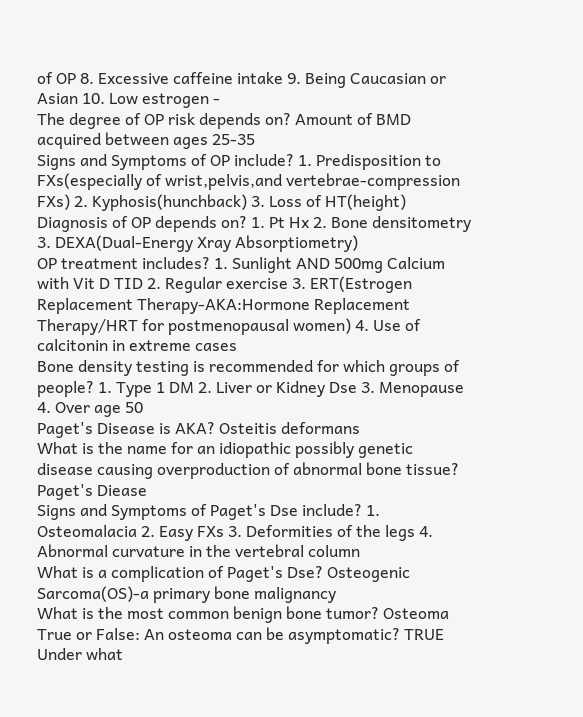of OP 8. Excessive caffeine intake 9. Being Caucasian or Asian 10. Low estrogen -
The degree of OP risk depends on? Amount of BMD acquired between ages 25-35
Signs and Symptoms of OP include? 1. Predisposition to FXs(especially of wrist,pelvis,and vertebrae-compression FXs) 2. Kyphosis(hunchback) 3. Loss of HT(height)
Diagnosis of OP depends on? 1. Pt Hx 2. Bone densitometry 3. DEXA(Dual-Energy Xray Absorptiometry)
OP treatment includes? 1. Sunlight AND 500mg Calcium with Vit D TID 2. Regular exercise 3. ERT(Estrogen Replacement Therapy-AKA:Hormone Replacement Therapy/HRT for postmenopausal women) 4. Use of calcitonin in extreme cases
Bone density testing is recommended for which groups of people? 1. Type 1 DM 2. Liver or Kidney Dse 3. Menopause 4. Over age 50
Paget's Disease is AKA? Osteitis deformans
What is the name for an idiopathic possibly genetic disease causing overproduction of abnormal bone tissue? Paget's Diease
Signs and Symptoms of Paget's Dse include? 1. Osteomalacia 2. Easy FXs 3. Deformities of the legs 4. Abnormal curvature in the vertebral column
What is a complication of Paget's Dse? Osteogenic Sarcoma(OS)-a primary bone malignancy
What is the most common benign bone tumor? Osteoma
True or False: An osteoma can be asymptomatic? TRUE
Under what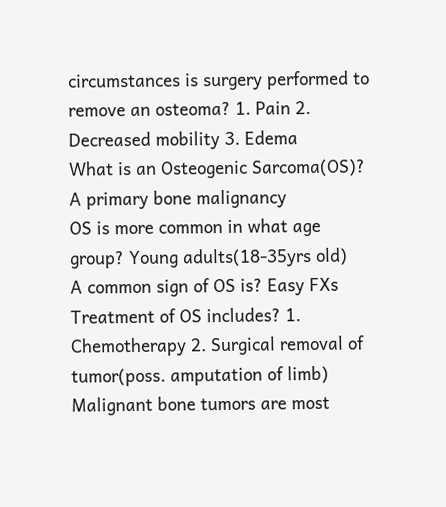circumstances is surgery performed to remove an osteoma? 1. Pain 2. Decreased mobility 3. Edema
What is an Osteogenic Sarcoma(OS)? A primary bone malignancy
OS is more common in what age group? Young adults(18-35yrs old)
A common sign of OS is? Easy FXs
Treatment of OS includes? 1. Chemotherapy 2. Surgical removal of tumor(poss. amputation of limb)
Malignant bone tumors are most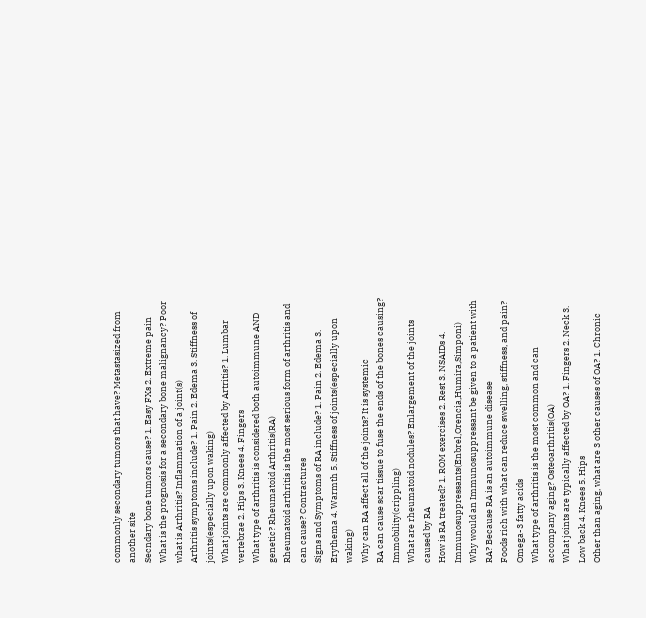commonly secondary tumors that have? Metastasized from another site
Secndary bone tumors cause? 1. Easy FXs 2. Extreme pain
What is the prognosis for a secondary bone malignancy? Poor
what is Arthritis? Inflammation of a joint(s)
Arthritis symptoms include? 1. Pain 2. Edema 3. Stiffness of joints(especially upon waking)
What joints are commonly affected by Artritis? 1. Lumbar vertebrae 2. Hips 3. Knees 4. Fingers
What type of arthritis is considered both autoimmune AND genetic? Rheumatoid Arthritis(RA)
Rheumatoid arthritis is the most serious form of arthritis and can cause? Contractures
Signs and Symptoms of RA include? 1. Pain 2. Edema 3. Erythema 4. Warmth 5. Stiffness of joints(especially upon waking)
Why can RA affect all of the joints? It is systemic
RA can cause scar tissue to fuse the ends of the bones causing? Immobility(crippling)
What are rheumatoid nodules? Enlargement of the joints caused by RA
How is RA treated? 1. ROM exercises 2. Rest 3. NSAIDs 4. Immunosuppressants(Enbrel,Orencia,Humira,Simponi)
Why would an Immunosuppressant be given to a patient with RA? Because RA is an autoimmune disease
Foods rich with what can reduce swelling, stiffness, and pain? Omega-3 fatty acids
What type of arthritis is the most common and can accompany aging? Osteoarthritis(OA)
What joints are typically affected by OA? 1. Fingers 2. Neck 3. Low back 4. Knees 5. Hips
Other than aging, what are 3 other causes of OA? 1. Chronic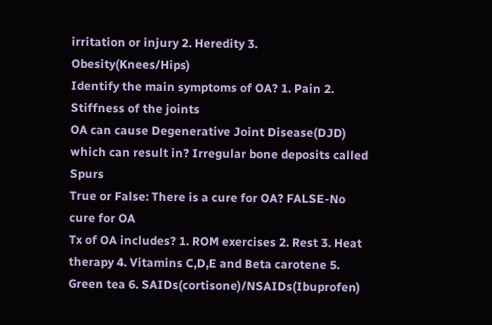irritation or injury 2. Heredity 3. Obesity(Knees/Hips)
Identify the main symptoms of OA? 1. Pain 2. Stiffness of the joints
OA can cause Degenerative Joint Disease(DJD) which can result in? Irregular bone deposits called Spurs
True or False: There is a cure for OA? FALSE-No cure for OA
Tx of OA includes? 1. ROM exercises 2. Rest 3. Heat therapy 4. Vitamins C,D,E and Beta carotene 5. Green tea 6. SAIDs(cortisone)/NSAIDs(Ibuprofen)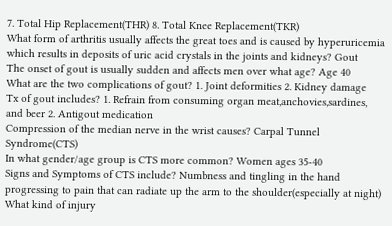7. Total Hip Replacement(THR) 8. Total Knee Replacement(TKR)
What form of arthritis usually affects the great toes and is caused by hyperuricemia which results in deposits of uric acid crystals in the joints and kidneys? Gout
The onset of gout is usually sudden and affects men over what age? Age 40
What are the two complications of gout? 1. Joint deformities 2. Kidney damage
Tx of gout includes? 1. Refrain from consuming organ meat,anchovies,sardines, and beer 2. Antigout medication
Compression of the median nerve in the wrist causes? Carpal Tunnel Syndrome(CTS)
In what gender/age group is CTS more common? Women ages 35-40
Signs and Symptoms of CTS include? Numbness and tingling in the hand progressing to pain that can radiate up the arm to the shoulder(especially at night)
What kind of injury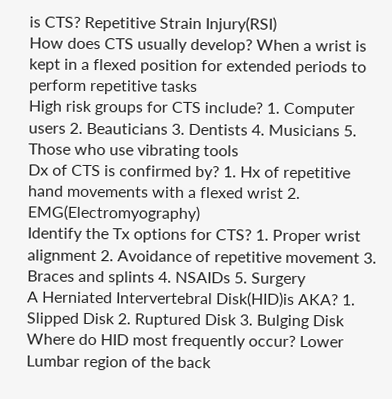is CTS? Repetitive Strain Injury(RSI)
How does CTS usually develop? When a wrist is kept in a flexed position for extended periods to perform repetitive tasks
High risk groups for CTS include? 1. Computer users 2. Beauticians 3. Dentists 4. Musicians 5. Those who use vibrating tools
Dx of CTS is confirmed by? 1. Hx of repetitive hand movements with a flexed wrist 2. EMG(Electromyography)
Identify the Tx options for CTS? 1. Proper wrist alignment 2. Avoidance of repetitive movement 3. Braces and splints 4. NSAIDs 5. Surgery
A Herniated Intervertebral Disk(HID)is AKA? 1. Slipped Disk 2. Ruptured Disk 3. Bulging Disk
Where do HID most frequently occur? Lower Lumbar region of the back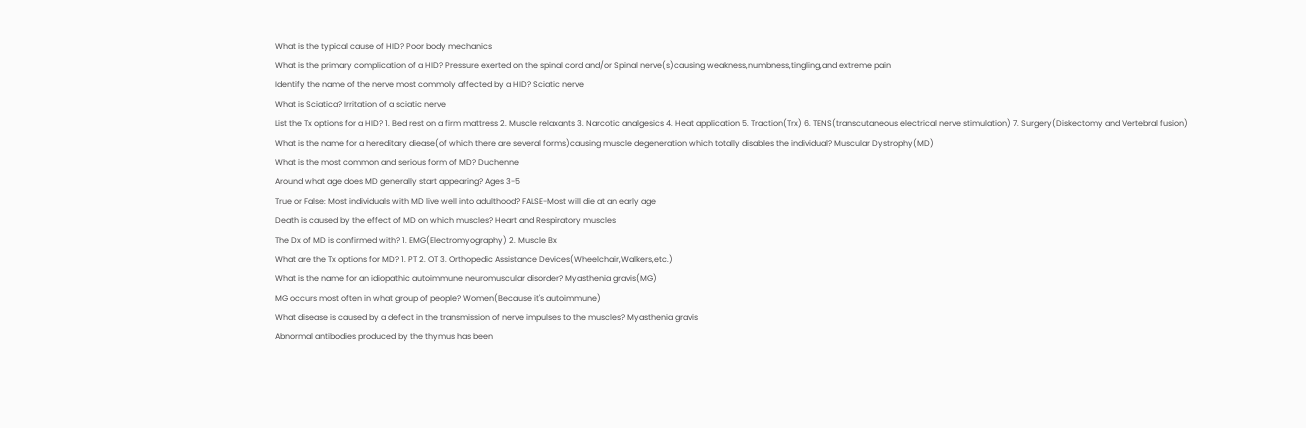What is the typical cause of HID? Poor body mechanics
What is the primary complication of a HID? Pressure exerted on the spinal cord and/or Spinal nerve(s)causing weakness,numbness,tingling,and extreme pain
Identify the name of the nerve most commoly affected by a HID? Sciatic nerve
What is Sciatica? Irritation of a sciatic nerve
List the Tx options for a HID? 1. Bed rest on a firm mattress 2. Muscle relaxants 3. Narcotic analgesics 4. Heat application 5. Traction(Trx) 6. TENS(transcutaneous electrical nerve stimulation) 7. Surgery(Diskectomy and Vertebral fusion)
What is the name for a hereditary diease(of which there are several forms)causing muscle degeneration which totally disables the individual? Muscular Dystrophy(MD)
What is the most common and serious form of MD? Duchenne
Around what age does MD generally start appearing? Ages 3-5
True or False: Most individuals with MD live well into adulthood? FALSE-Most will die at an early age
Death is caused by the effect of MD on which muscles? Heart and Respiratory muscles
The Dx of MD is confirmed with? 1. EMG(Electromyography) 2. Muscle Bx
What are the Tx options for MD? 1. PT 2. OT 3. Orthopedic Assistance Devices(Wheelchair,Walkers,etc.)
What is the name for an idiopathic autoimmune neuromuscular disorder? Myasthenia gravis(MG)
MG occurs most often in what group of people? Women(Because it's autoimmune)
What disease is caused by a defect in the transmission of nerve impulses to the muscles? Myasthenia gravis
Abnormal antibodies produced by the thymus has been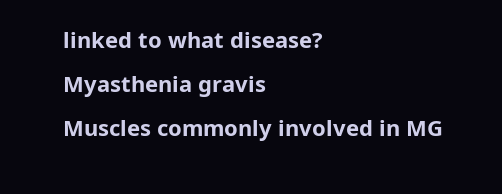linked to what disease? Myasthenia gravis
Muscles commonly involved in MG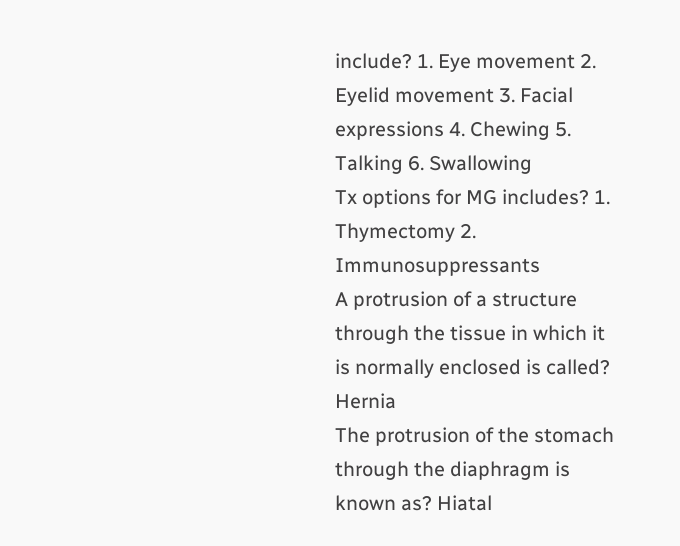include? 1. Eye movement 2. Eyelid movement 3. Facial expressions 4. Chewing 5. Talking 6. Swallowing
Tx options for MG includes? 1. Thymectomy 2. Immunosuppressants
A protrusion of a structure through the tissue in which it is normally enclosed is called? Hernia
The protrusion of the stomach through the diaphragm is known as? Hiatal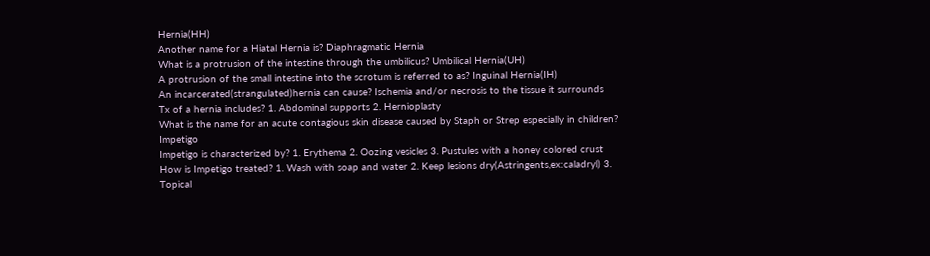Hernia(HH)
Another name for a Hiatal Hernia is? Diaphragmatic Hernia
What is a protrusion of the intestine through the umbilicus? Umbilical Hernia(UH)
A protrusion of the small intestine into the scrotum is referred to as? Inguinal Hernia(IH)
An incarcerated(strangulated)hernia can cause? Ischemia and/or necrosis to the tissue it surrounds
Tx of a hernia includes? 1. Abdominal supports 2. Hernioplasty
What is the name for an acute contagious skin disease caused by Staph or Strep especially in children? Impetigo
Impetigo is characterized by? 1. Erythema 2. Oozing vesicles 3. Pustules with a honey colored crust
How is Impetigo treated? 1. Wash with soap and water 2. Keep lesions dry(Astringents,ex:caladryl) 3. Topical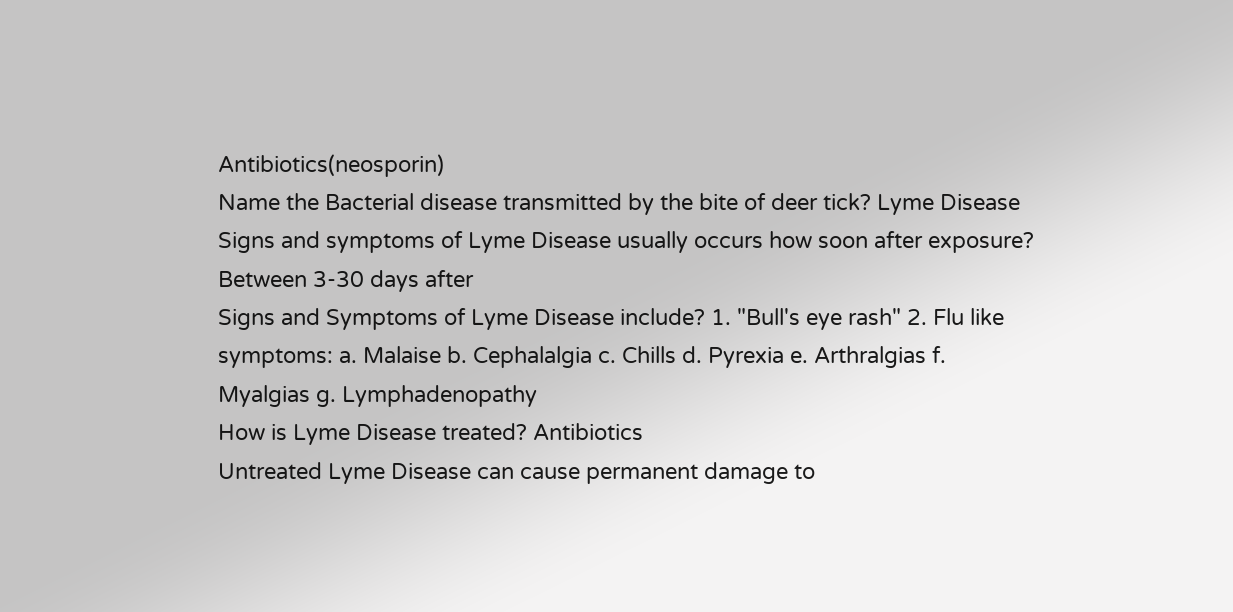Antibiotics(neosporin)
Name the Bacterial disease transmitted by the bite of deer tick? Lyme Disease
Signs and symptoms of Lyme Disease usually occurs how soon after exposure? Between 3-30 days after
Signs and Symptoms of Lyme Disease include? 1. "Bull's eye rash" 2. Flu like symptoms: a. Malaise b. Cephalalgia c. Chills d. Pyrexia e. Arthralgias f. Myalgias g. Lymphadenopathy
How is Lyme Disease treated? Antibiotics
Untreated Lyme Disease can cause permanent damage to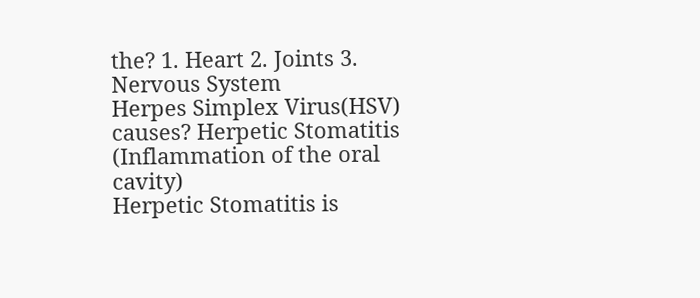the? 1. Heart 2. Joints 3. Nervous System
Herpes Simplex Virus(HSV) causes? Herpetic Stomatitis (Inflammation of the oral cavity)
Herpetic Stomatitis is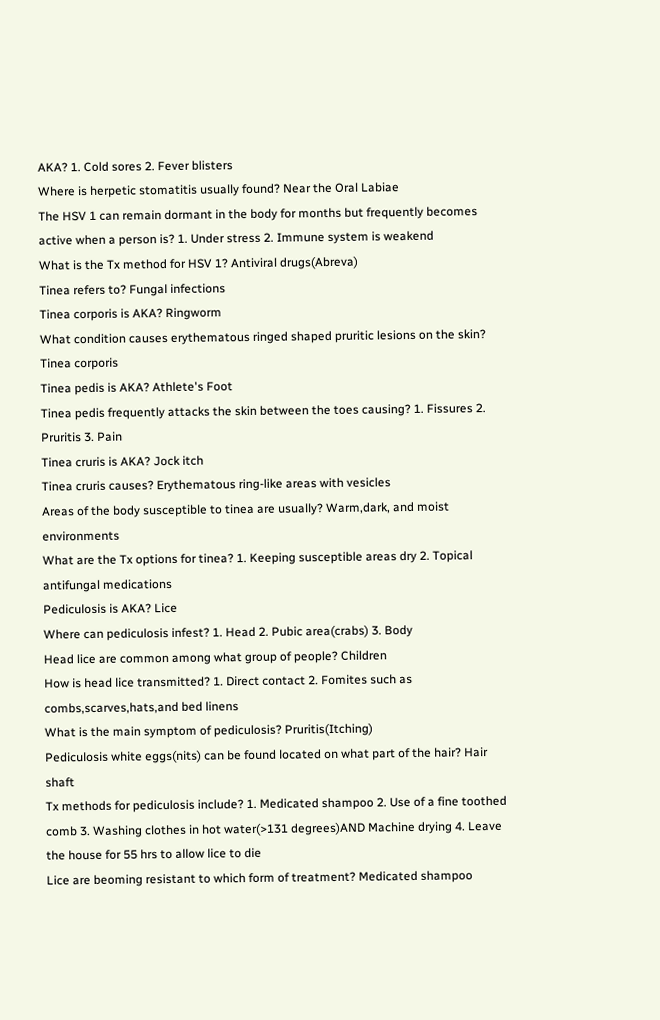AKA? 1. Cold sores 2. Fever blisters
Where is herpetic stomatitis usually found? Near the Oral Labiae
The HSV 1 can remain dormant in the body for months but frequently becomes active when a person is? 1. Under stress 2. Immune system is weakend
What is the Tx method for HSV 1? Antiviral drugs(Abreva)
Tinea refers to? Fungal infections
Tinea corporis is AKA? Ringworm
What condition causes erythematous ringed shaped pruritic lesions on the skin? Tinea corporis
Tinea pedis is AKA? Athlete's Foot
Tinea pedis frequently attacks the skin between the toes causing? 1. Fissures 2. Pruritis 3. Pain
Tinea cruris is AKA? Jock itch
Tinea cruris causes? Erythematous ring-like areas with vesicles
Areas of the body susceptible to tinea are usually? Warm,dark, and moist environments
What are the Tx options for tinea? 1. Keeping susceptible areas dry 2. Topical antifungal medications
Pediculosis is AKA? Lice
Where can pediculosis infest? 1. Head 2. Pubic area(crabs) 3. Body
Head lice are common among what group of people? Children
How is head lice transmitted? 1. Direct contact 2. Fomites such as combs,scarves,hats,and bed linens
What is the main symptom of pediculosis? Pruritis(Itching)
Pediculosis white eggs(nits) can be found located on what part of the hair? Hair shaft
Tx methods for pediculosis include? 1. Medicated shampoo 2. Use of a fine toothed comb 3. Washing clothes in hot water(>131 degrees)AND Machine drying 4. Leave the house for 55 hrs to allow lice to die
Lice are beoming resistant to which form of treatment? Medicated shampoo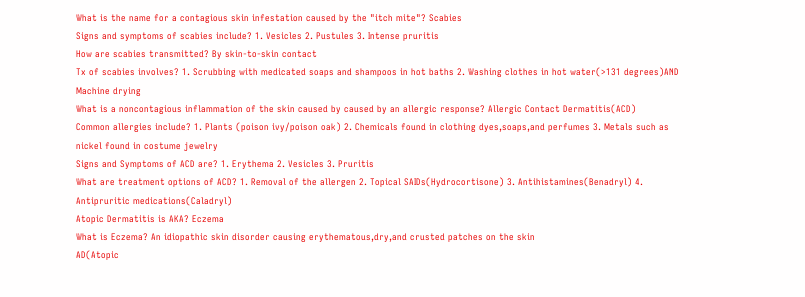What is the name for a contagious skin infestation caused by the "itch mite"? Scabies
Signs and symptoms of scabies include? 1. Vesicles 2. Pustules 3. Intense pruritis
How are scabies transmitted? By skin-to-skin contact
Tx of scabies involves? 1. Scrubbing with medicated soaps and shampoos in hot baths 2. Washing clothes in hot water(>131 degrees)AND Machine drying
What is a noncontagious inflammation of the skin caused by caused by an allergic response? Allergic Contact Dermatitis(ACD)
Common allergies include? 1. Plants (poison ivy/poison oak) 2. Chemicals found in clothing dyes,soaps,and perfumes 3. Metals such as nickel found in costume jewelry
Signs and Symptoms of ACD are? 1. Erythema 2. Vesicles 3. Pruritis
What are treatment options of ACD? 1. Removal of the allergen 2. Topical SAIDs(Hydrocortisone) 3. Antihistamines(Benadryl) 4. Antipruritic medications(Caladryl)
Atopic Dermatitis is AKA? Eczema
What is Eczema? An idiopathic skin disorder causing erythematous,dry,and crusted patches on the skin
AD(Atopic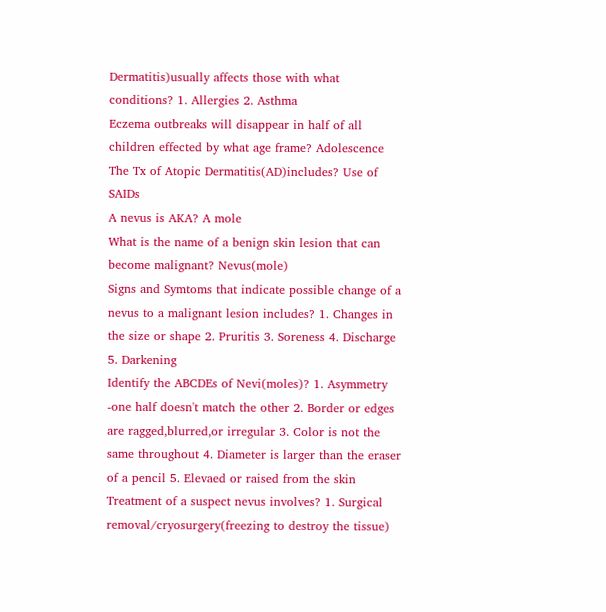Dermatitis)usually affects those with what conditions? 1. Allergies 2. Asthma
Eczema outbreaks will disappear in half of all children effected by what age frame? Adolescence
The Tx of Atopic Dermatitis(AD)includes? Use of SAIDs
A nevus is AKA? A mole
What is the name of a benign skin lesion that can become malignant? Nevus(mole)
Signs and Symtoms that indicate possible change of a nevus to a malignant lesion includes? 1. Changes in the size or shape 2. Pruritis 3. Soreness 4. Discharge 5. Darkening
Identify the ABCDEs of Nevi(moles)? 1. Asymmetry -one half doesn't match the other 2. Border or edges are ragged,blurred,or irregular 3. Color is not the same throughout 4. Diameter is larger than the eraser of a pencil 5. Elevaed or raised from the skin
Treatment of a suspect nevus involves? 1. Surgical removal/cryosurgery(freezing to destroy the tissue)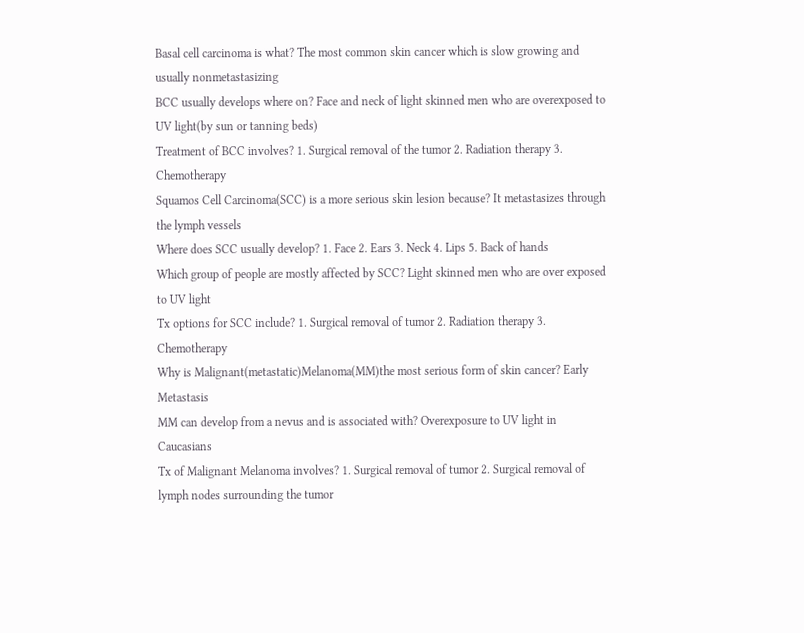Basal cell carcinoma is what? The most common skin cancer which is slow growing and usually nonmetastasizing
BCC usually develops where on? Face and neck of light skinned men who are overexposed to UV light(by sun or tanning beds)
Treatment of BCC involves? 1. Surgical removal of the tumor 2. Radiation therapy 3. Chemotherapy
Squamos Cell Carcinoma(SCC) is a more serious skin lesion because? It metastasizes through the lymph vessels
Where does SCC usually develop? 1. Face 2. Ears 3. Neck 4. Lips 5. Back of hands
Which group of people are mostly affected by SCC? Light skinned men who are over exposed to UV light
Tx options for SCC include? 1. Surgical removal of tumor 2. Radiation therapy 3. Chemotherapy
Why is Malignant(metastatic)Melanoma(MM)the most serious form of skin cancer? Early Metastasis
MM can develop from a nevus and is associated with? Overexposure to UV light in Caucasians
Tx of Malignant Melanoma involves? 1. Surgical removal of tumor 2. Surgical removal of lymph nodes surrounding the tumor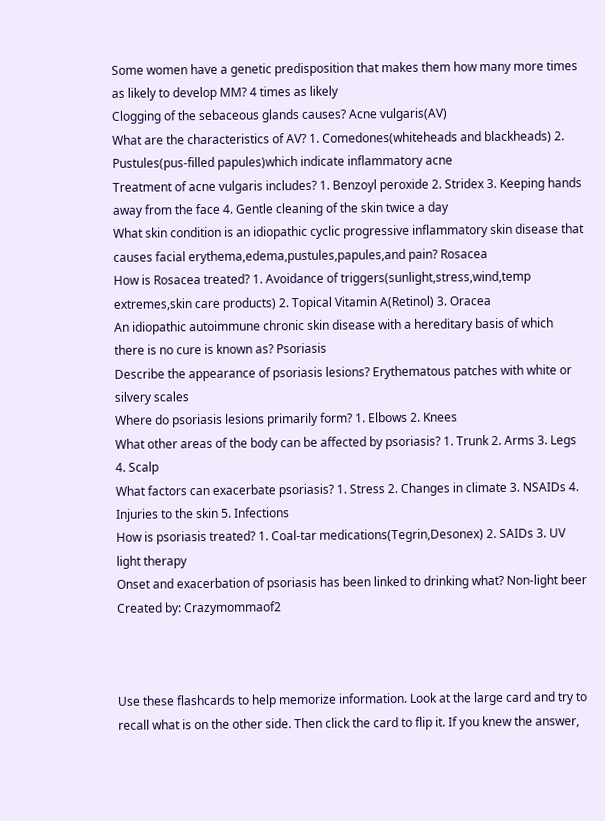Some women have a genetic predisposition that makes them how many more times as likely to develop MM? 4 times as likely
Clogging of the sebaceous glands causes? Acne vulgaris(AV)
What are the characteristics of AV? 1. Comedones(whiteheads and blackheads) 2. Pustules(pus-filled papules)which indicate inflammatory acne
Treatment of acne vulgaris includes? 1. Benzoyl peroxide 2. Stridex 3. Keeping hands away from the face 4. Gentle cleaning of the skin twice a day
What skin condition is an idiopathic cyclic progressive inflammatory skin disease that causes facial erythema,edema,pustules,papules,and pain? Rosacea
How is Rosacea treated? 1. Avoidance of triggers(sunlight,stress,wind,temp extremes,skin care products) 2. Topical Vitamin A(Retinol) 3. Oracea
An idiopathic autoimmune chronic skin disease with a hereditary basis of which there is no cure is known as? Psoriasis
Describe the appearance of psoriasis lesions? Erythematous patches with white or silvery scales
Where do psoriasis lesions primarily form? 1. Elbows 2. Knees
What other areas of the body can be affected by psoriasis? 1. Trunk 2. Arms 3. Legs 4. Scalp
What factors can exacerbate psoriasis? 1. Stress 2. Changes in climate 3. NSAIDs 4. Injuries to the skin 5. Infections
How is psoriasis treated? 1. Coal-tar medications(Tegrin,Desonex) 2. SAIDs 3. UV light therapy
Onset and exacerbation of psoriasis has been linked to drinking what? Non-light beer
Created by: Crazymommaof2



Use these flashcards to help memorize information. Look at the large card and try to recall what is on the other side. Then click the card to flip it. If you knew the answer,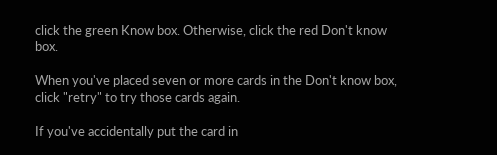click the green Know box. Otherwise, click the red Don't know box.

When you've placed seven or more cards in the Don't know box, click "retry" to try those cards again.

If you've accidentally put the card in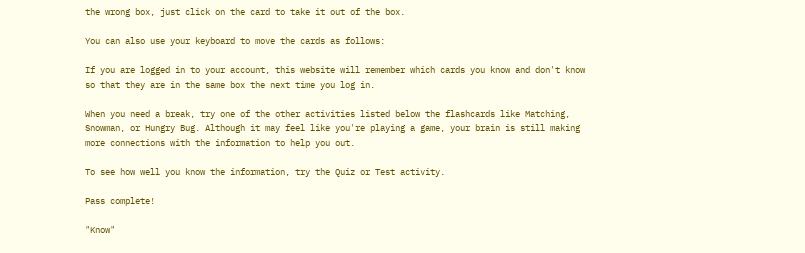the wrong box, just click on the card to take it out of the box.

You can also use your keyboard to move the cards as follows:

If you are logged in to your account, this website will remember which cards you know and don't know so that they are in the same box the next time you log in.

When you need a break, try one of the other activities listed below the flashcards like Matching, Snowman, or Hungry Bug. Although it may feel like you're playing a game, your brain is still making more connections with the information to help you out.

To see how well you know the information, try the Quiz or Test activity.

Pass complete!

"Know"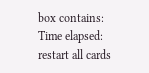box contains:
Time elapsed:
restart all cards